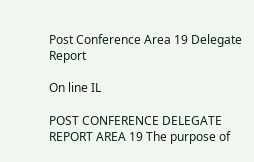Post Conference Area 19 Delegate Report

On line IL

POST CONFERENCE DELEGATE REPORT AREA 19 The purpose of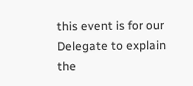this event is for our Delegate to explain the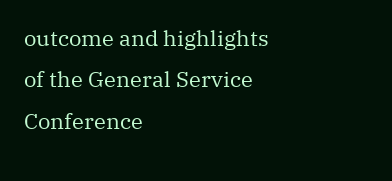outcome and highlights of the General Service Conference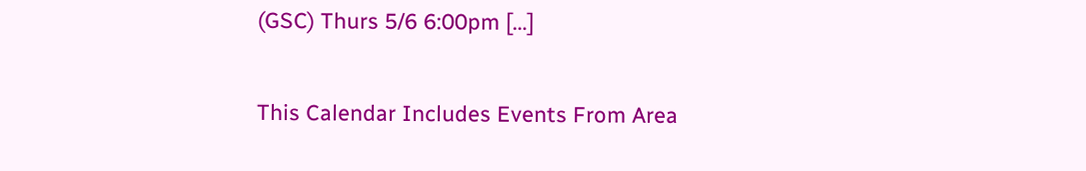(GSC) Thurs 5/6 6:00pm […]

This Calendar Includes Events From Area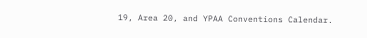19, Area 20, and YPAA Conventions Calendar.